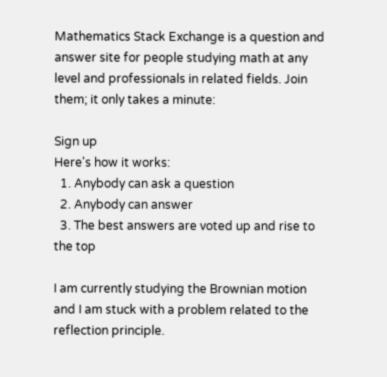Mathematics Stack Exchange is a question and answer site for people studying math at any level and professionals in related fields. Join them; it only takes a minute:

Sign up
Here's how it works:
  1. Anybody can ask a question
  2. Anybody can answer
  3. The best answers are voted up and rise to the top

I am currently studying the Brownian motion and I am stuck with a problem related to the reflection principle.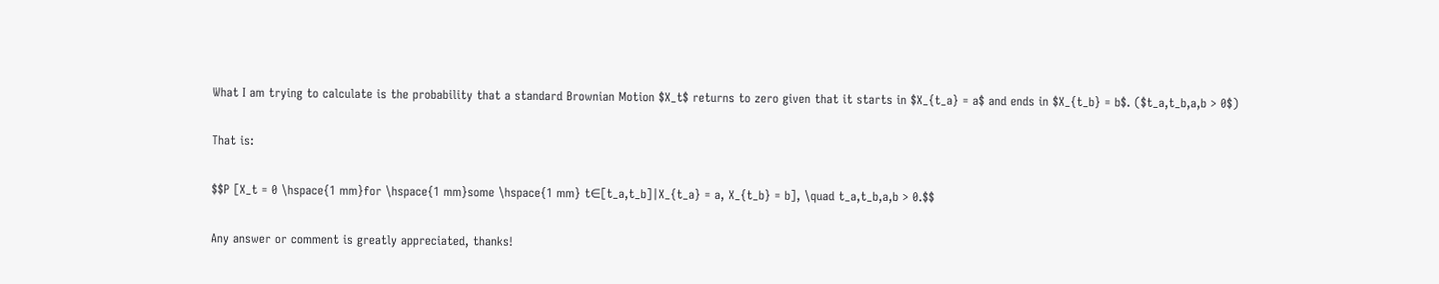What I am trying to calculate is the probability that a standard Brownian Motion $X_t$ returns to zero given that it starts in $X_{t_a} = a$ and ends in $X_{t_b} = b$. ($t_a,t_b,a,b > 0$)

That is:

$$P [X_t = 0 \hspace{1 mm}for \hspace{1 mm}some \hspace{1 mm} t∈[t_a,t_b]|X_{t_a} = a, X_{t_b} = b], \quad t_a,t_b,a,b > 0.$$

Any answer or comment is greatly appreciated, thanks!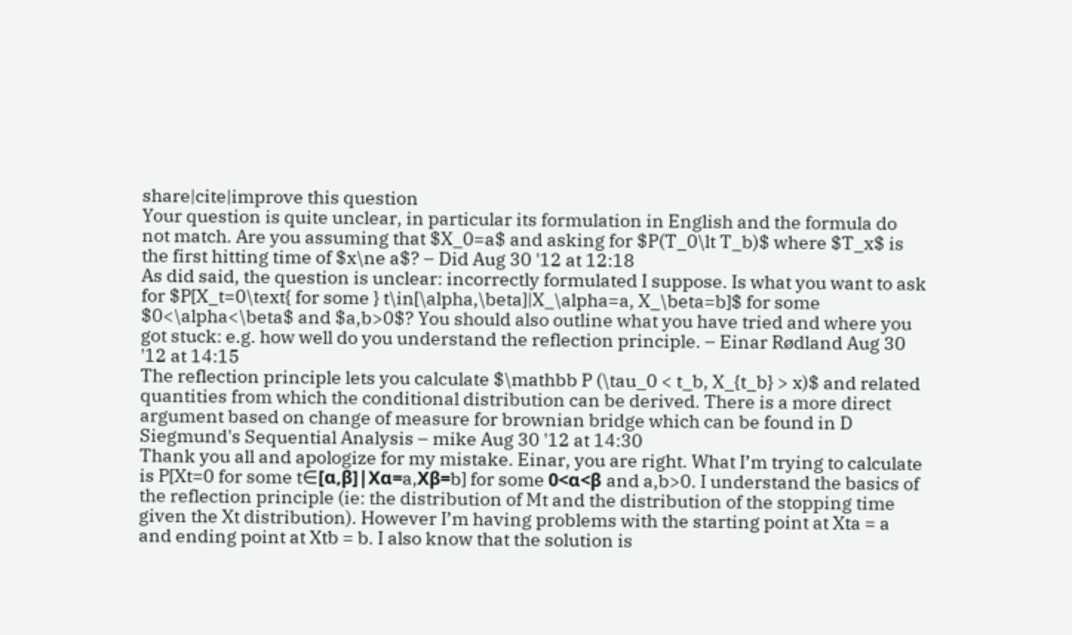share|cite|improve this question
Your question is quite unclear, in particular its formulation in English and the formula do not match. Are you assuming that $X_0=a$ and asking for $P(T_0\lt T_b)$ where $T_x$ is the first hitting time of $x\ne a$? – Did Aug 30 '12 at 12:18
As did said, the question is unclear: incorrectly formulated I suppose. Is what you want to ask for $P[X_t=0\text{ for some } t\in[\alpha,\beta]|X_\alpha=a, X_\beta=b]$ for some $0<\alpha<\beta$ and $a,b>0$? You should also outline what you have tried and where you got stuck: e.g. how well do you understand the reflection principle. – Einar Rødland Aug 30 '12 at 14:15
The reflection principle lets you calculate $\mathbb P (\tau_0 < t_b, X_{t_b} > x)$ and related quantities from which the conditional distribution can be derived. There is a more direct argument based on change of measure for brownian bridge which can be found in D Siegmund's Sequential Analysis – mike Aug 30 '12 at 14:30
Thank you all and apologize for my mistake. Einar, you are right. What I’m trying to calculate is P[Xt=0 for some t∈[α,β]|Xα=a,Xβ=b] for some 0<α<β and a,b>0. I understand the basics of the reflection principle (ie: the distribution of Mt and the distribution of the stopping time given the Xt distribution). However I’m having problems with the starting point at Xta = a and ending point at Xtb = b. I also know that the solution is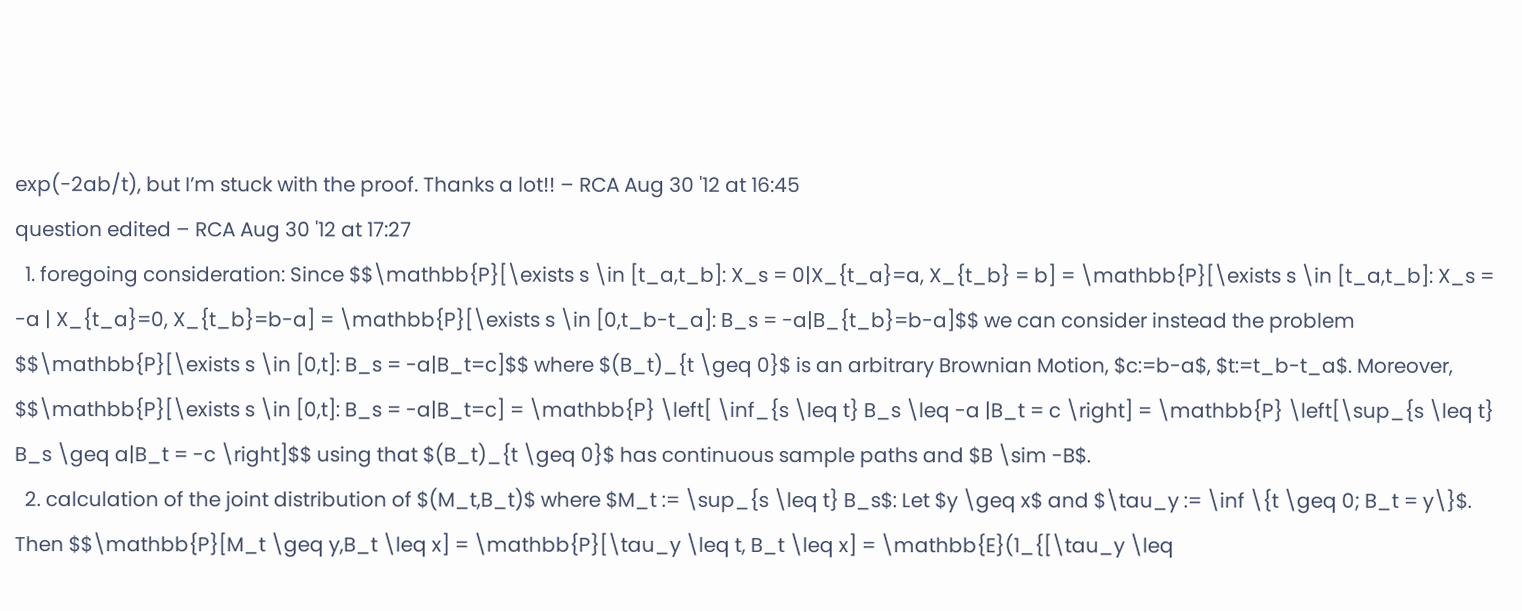exp(-2ab/t), but I’m stuck with the proof. Thanks a lot!! – RCA Aug 30 '12 at 16:45
question edited – RCA Aug 30 '12 at 17:27
  1. foregoing consideration: Since $$\mathbb{P}[\exists s \in [t_a,t_b]: X_s = 0|X_{t_a}=a, X_{t_b} = b] = \mathbb{P}[\exists s \in [t_a,t_b]: X_s = -a | X_{t_a}=0, X_{t_b}=b-a] = \mathbb{P}[\exists s \in [0,t_b-t_a]: B_s = -a|B_{t_b}=b-a]$$ we can consider instead the problem $$\mathbb{P}[\exists s \in [0,t]: B_s = -a|B_t=c]$$ where $(B_t)_{t \geq 0}$ is an arbitrary Brownian Motion, $c:=b-a$, $t:=t_b-t_a$. Moreover, $$\mathbb{P}[\exists s \in [0,t]: B_s = -a|B_t=c] = \mathbb{P} \left[ \inf_{s \leq t} B_s \leq -a |B_t = c \right] = \mathbb{P} \left[\sup_{s \leq t} B_s \geq a|B_t = -c \right]$$ using that $(B_t)_{t \geq 0}$ has continuous sample paths and $B \sim -B$.
  2. calculation of the joint distribution of $(M_t,B_t)$ where $M_t := \sup_{s \leq t} B_s$: Let $y \geq x$ and $\tau_y := \inf \{t \geq 0; B_t = y\}$. Then $$\mathbb{P}[M_t \geq y,B_t \leq x] = \mathbb{P}[\tau_y \leq t, B_t \leq x] = \mathbb{E}(1_{[\tau_y \leq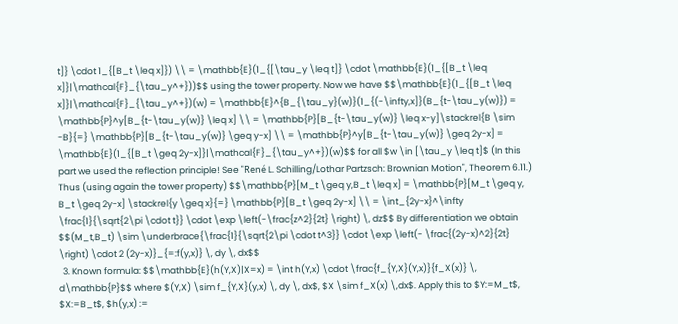t]} \cdot 1_{[B_t \leq x]}) \\ = \mathbb{E}(1_{[\tau_y \leq t]} \cdot \mathbb{E}(1_{[B_t \leq x]}|\mathcal{F}_{\tau_y^+}))$$ using the tower property. Now we have $$\mathbb{E}(1_{[B_t \leq x]}|\mathcal{F}_{\tau_y^+})(w) = \mathbb{E}^{B_{\tau_y}(w)}(1_{(-\infty,x]}(B_{t-\tau_y(w)}) = \mathbb{P}^y[B_{t-\tau_y(w)} \leq x] \\ = \mathbb{P}[B_{t-\tau_y(w)} \leq x-y]\stackrel{B \sim -B}{=} \mathbb{P}[B_{t-\tau_y(w)} \geq y-x] \\ = \mathbb{P}^y[B_{t-\tau_y(w)} \geq 2y-x] = \mathbb{E}(1_{[B_t \geq 2y-x]}|\mathcal{F}_{\tau_y^+})(w)$$ for all $w \in [\tau_y \leq t]$ (In this part we used the reflection principle! See "René L. Schilling/Lothar Partzsch: Brownian Motion", Theorem 6.11.) Thus (using again the tower property) $$\mathbb{P}[M_t \geq y,B_t \leq x] = \mathbb{P}[M_t \geq y, B_t \geq 2y-x] \stackrel{y \geq x}{=} \mathbb{P}[B_t \geq 2y-x] \\ = \int_{2y-x}^\infty \frac{1}{\sqrt{2\pi \cdot t}} \cdot \exp \left(-\frac{z^2}{2t} \right) \, dz$$ By differentiation we obtain $$(M_t,B_t) \sim \underbrace{\frac{1}{\sqrt{2\pi \cdot t^3}} \cdot \exp \left(- \frac{(2y-x)^2}{2t} \right) \cdot 2 (2y-x)}_{=:f(y,x)} \, dy \, dx$$
  3. Known formula: $$\mathbb{E}(h(Y,X)|X=x) = \int h(Y,x) \cdot \frac{f_{Y,X}(Y,x)}{f_X(x)} \, d\mathbb{P}$$ where $(Y,X) \sim f_{Y,X}(y,x) \, dy \, dx$, $X \sim f_X(x) \,dx$. Apply this to $Y:=M_t$, $X:=B_t$, $h(y,x) :=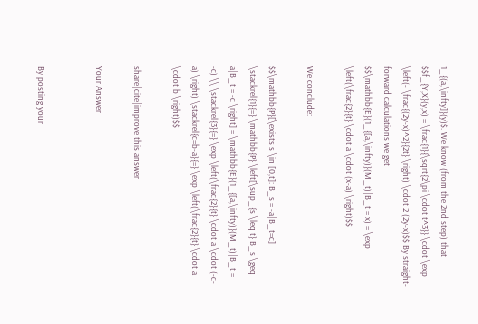1_{(a,\infty]}(y)$. We know (from the 2nd step) that $$f_{Y,X}(y,x) = \frac{1}{\sqrt{2\pi \cdot t^3}} \cdot \exp \left(- \frac{(2y-x)^2}{2t} \right) \cdot 2 (2y-x)$$ By straight-forward calculations we get $$\mathbb{E}(1_{[a,\infty)}(M_t)|B_t = x) = \exp \left(\frac{2}{t} \cdot a \cdot (x-a) \right)$$

We conclude:

$$\mathbb{P}[\exists s \in [0,t]: B_s = -a|B_t=c] \stackrel{1}{=} \mathbb{P} \left[\sup_{s \leq t} B_s \geq a|B_t = -c \right] = \mathbb{E}(1_{[a,\infty)}(M_t)|B_t = -c) \\ \stackrel{3}{=} \exp \left(\frac{2}{t} \cdot a \cdot (-c-a) \right) \stackrel{c=b-a}{=} \exp \left(\frac{2}{t} \cdot a \cdot b \right)$$

share|cite|improve this answer

Your Answer


By posting your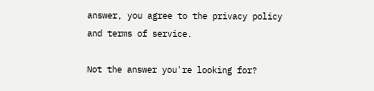answer, you agree to the privacy policy and terms of service.

Not the answer you're looking for?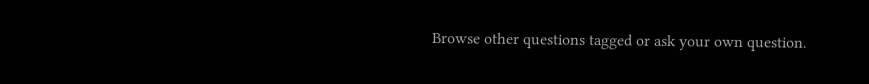Browse other questions tagged or ask your own question.